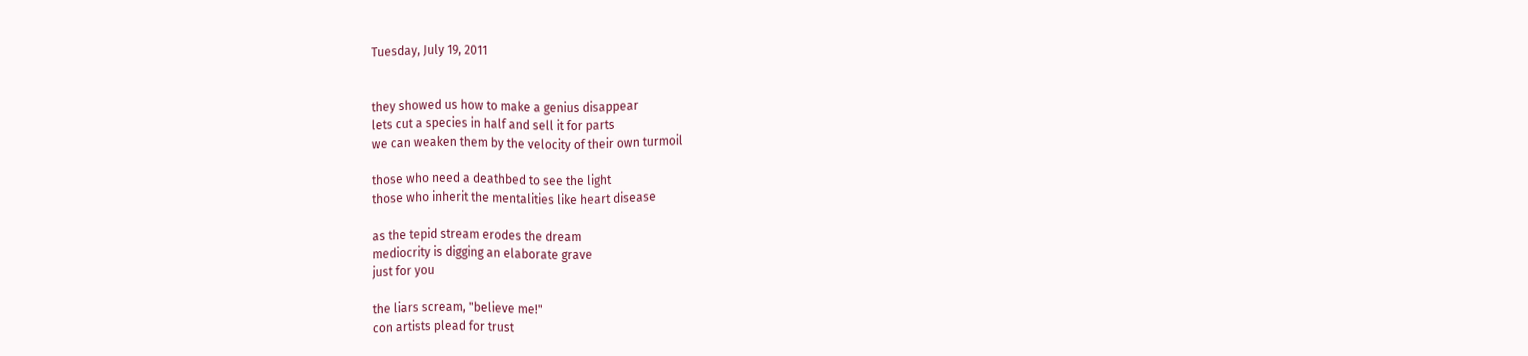Tuesday, July 19, 2011


they showed us how to make a genius disappear
lets cut a species in half and sell it for parts
we can weaken them by the velocity of their own turmoil

those who need a deathbed to see the light
those who inherit the mentalities like heart disease

as the tepid stream erodes the dream
mediocrity is digging an elaborate grave
just for you

the liars scream, "believe me!"
con artists plead for trust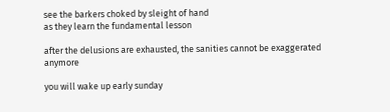see the barkers choked by sleight of hand
as they learn the fundamental lesson

after the delusions are exhausted, the sanities cannot be exaggerated anymore

you will wake up early sunday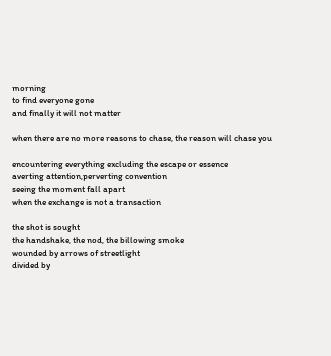morning
to find everyone gone
and finally it will not matter

when there are no more reasons to chase, the reason will chase you

encountering everything excluding the escape or essence
averting attention,perverting convention
seeing the moment fall apart
when the exchange is not a transaction

the shot is sought
the handshake, the nod, the billowing smoke
wounded by arrows of streetlight
divided by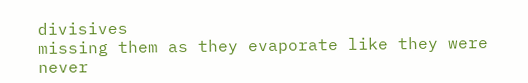divisives
missing them as they evaporate like they were never